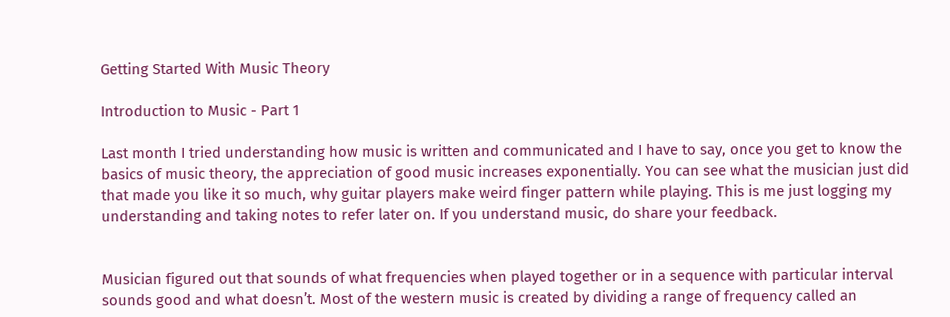Getting Started With Music Theory

Introduction to Music - Part 1

Last month I tried understanding how music is written and communicated and I have to say, once you get to know the basics of music theory, the appreciation of good music increases exponentially. You can see what the musician just did that made you like it so much, why guitar players make weird finger pattern while playing. This is me just logging my understanding and taking notes to refer later on. If you understand music, do share your feedback.


Musician figured out that sounds of what frequencies when played together or in a sequence with particular interval sounds good and what doesn’t. Most of the western music is created by dividing a range of frequency called an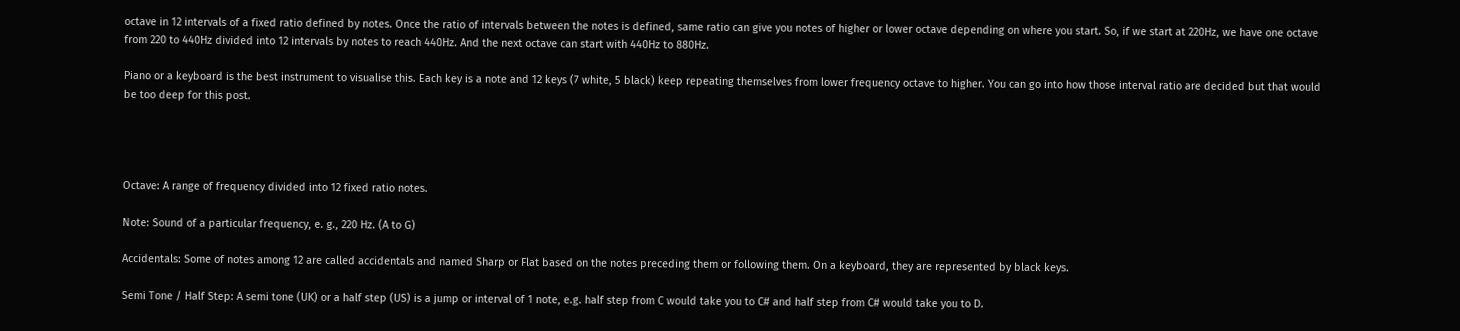octave in 12 intervals of a fixed ratio defined by notes. Once the ratio of intervals between the notes is defined, same ratio can give you notes of higher or lower octave depending on where you start. So, if we start at 220Hz, we have one octave from 220 to 440Hz divided into 12 intervals by notes to reach 440Hz. And the next octave can start with 440Hz to 880Hz.

Piano or a keyboard is the best instrument to visualise this. Each key is a note and 12 keys (7 white, 5 black) keep repeating themselves from lower frequency octave to higher. You can go into how those interval ratio are decided but that would be too deep for this post.




Octave: A range of frequency divided into 12 fixed ratio notes.

Note: Sound of a particular frequency, e. g., 220 Hz. (A to G)

Accidentals: Some of notes among 12 are called accidentals and named Sharp or Flat based on the notes preceding them or following them. On a keyboard, they are represented by black keys.

Semi Tone / Half Step: A semi tone (UK) or a half step (US) is a jump or interval of 1 note, e.g. half step from C would take you to C# and half step from C# would take you to D.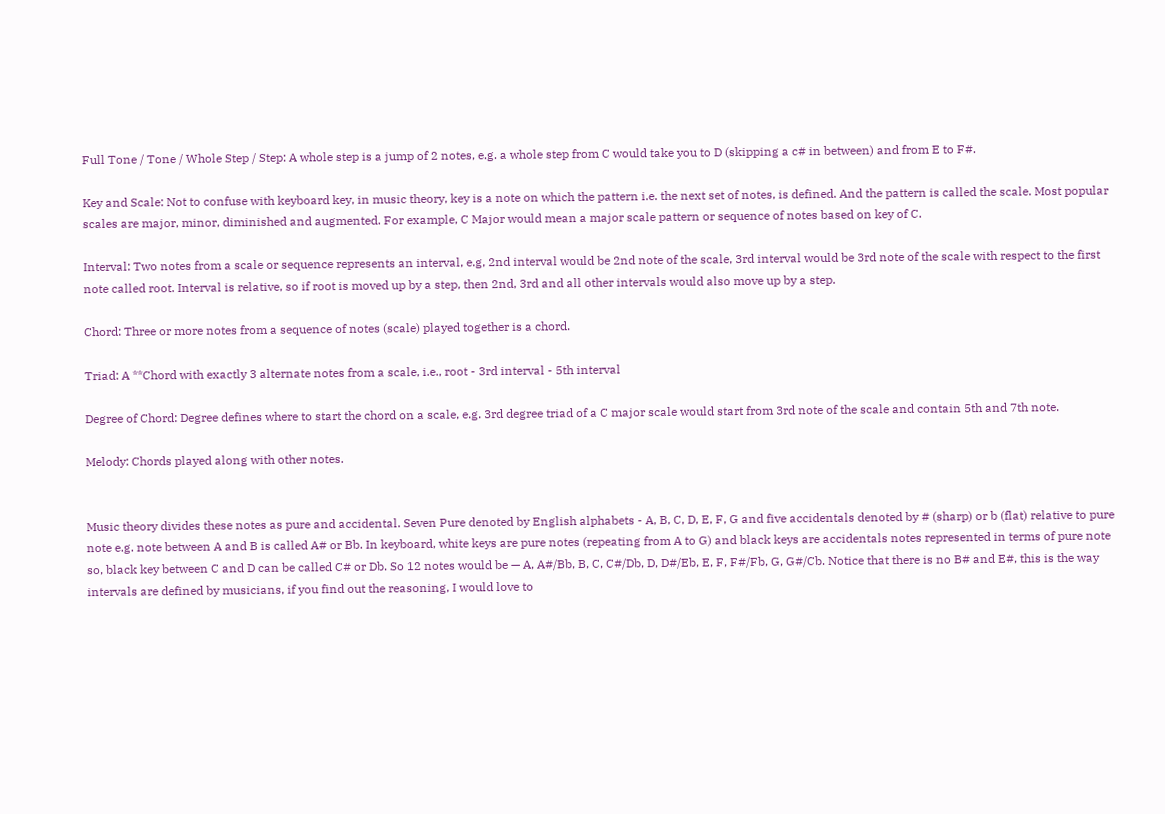Full Tone / Tone / Whole Step / Step: A whole step is a jump of 2 notes, e.g. a whole step from C would take you to D (skipping a c# in between) and from E to F#.

Key and Scale: Not to confuse with keyboard key, in music theory, key is a note on which the pattern i.e. the next set of notes, is defined. And the pattern is called the scale. Most popular scales are major, minor, diminished and augmented. For example, C Major would mean a major scale pattern or sequence of notes based on key of C.

Interval: Two notes from a scale or sequence represents an interval, e.g, 2nd interval would be 2nd note of the scale, 3rd interval would be 3rd note of the scale with respect to the first note called root. Interval is relative, so if root is moved up by a step, then 2nd, 3rd and all other intervals would also move up by a step.

Chord: Three or more notes from a sequence of notes (scale) played together is a chord.

Triad: A **Chord with exactly 3 alternate notes from a scale, i.e., root - 3rd interval - 5th interval

Degree of Chord: Degree defines where to start the chord on a scale, e.g. 3rd degree triad of a C major scale would start from 3rd note of the scale and contain 5th and 7th note.

Melody: Chords played along with other notes.


Music theory divides these notes as pure and accidental. Seven Pure denoted by English alphabets - A, B, C, D, E, F, G and five accidentals denoted by # (sharp) or b (flat) relative to pure note e.g. note between A and B is called A# or Bb. In keyboard, white keys are pure notes (repeating from A to G) and black keys are accidentals notes represented in terms of pure note so, black key between C and D can be called C# or Db. So 12 notes would be — A, A#/Bb, B, C, C#/Db, D, D#/Eb, E, F, F#/Fb, G, G#/Cb. Notice that there is no B# and E#, this is the way intervals are defined by musicians, if you find out the reasoning, I would love to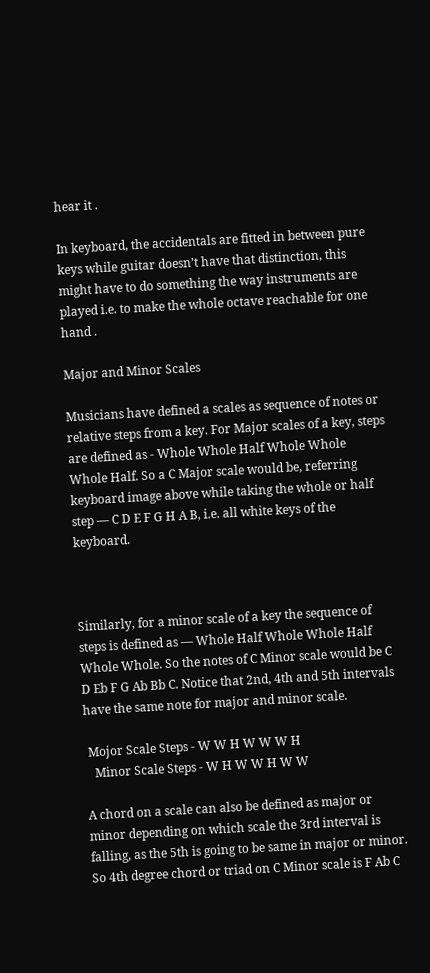hear it .

In keyboard, the accidentals are fitted in between pure keys while guitar doesn’t have that distinction, this might have to do something the way instruments are played i.e. to make the whole octave reachable for one hand .

Major and Minor Scales

Musicians have defined a scales as sequence of notes or relative steps from a key. For Major scales of a key, steps are defined as - Whole Whole Half Whole Whole Whole Half. So a C Major scale would be, referring keyboard image above while taking the whole or half step — C D E F G H A B, i.e. all white keys of the keyboard.



Similarly, for a minor scale of a key the sequence of steps is defined as — Whole Half Whole Whole Half Whole Whole. So the notes of C Minor scale would be C D Eb F G Ab Bb C. Notice that 2nd, 4th and 5th intervals have the same note for major and minor scale.

 Mojor Scale Steps - W W H W W W H
   Minor Scale Steps - W H W W H W W

A chord on a scale can also be defined as major or minor depending on which scale the 3rd interval is falling, as the 5th is going to be same in major or minor. So 4th degree chord or triad on C Minor scale is F Ab C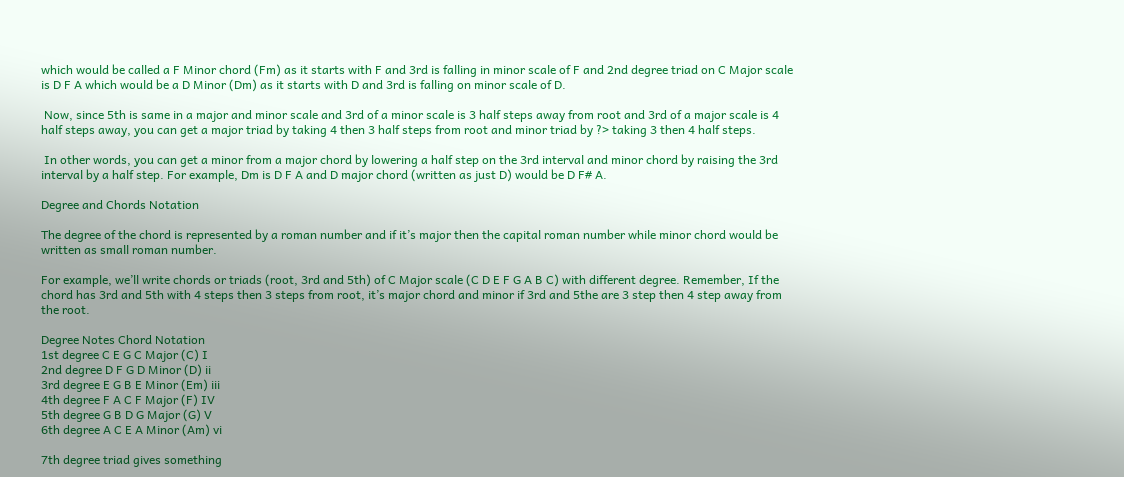which would be called a F Minor chord (Fm) as it starts with F and 3rd is falling in minor scale of F and 2nd degree triad on C Major scale is D F A which would be a D Minor (Dm) as it starts with D and 3rd is falling on minor scale of D.

 Now, since 5th is same in a major and minor scale and 3rd of a minor scale is 3 half steps away from root and 3rd of a major scale is 4 half steps away, you can get a major triad by taking 4 then 3 half steps from root and minor triad by ?> taking 3 then 4 half steps.

 In other words, you can get a minor from a major chord by lowering a half step on the 3rd interval and minor chord by raising the 3rd interval by a half step. For example, Dm is D F A and D major chord (written as just D) would be D F# A.

Degree and Chords Notation

The degree of the chord is represented by a roman number and if it’s major then the capital roman number while minor chord would be written as small roman number.

For example, we’ll write chords or triads (root, 3rd and 5th) of C Major scale (C D E F G A B C) with different degree. Remember, If the chord has 3rd and 5th with 4 steps then 3 steps from root, it’s major chord and minor if 3rd and 5the are 3 step then 4 step away from the root.

Degree Notes Chord Notation
1st degree C E G C Major (C) I
2nd degree D F G D Minor (D) ii
3rd degree E G B E Minor (Em) iii
4th degree F A C F Major (F) IV
5th degree G B D G Major (G) V
6th degree A C E A Minor (Am) vi

7th degree triad gives something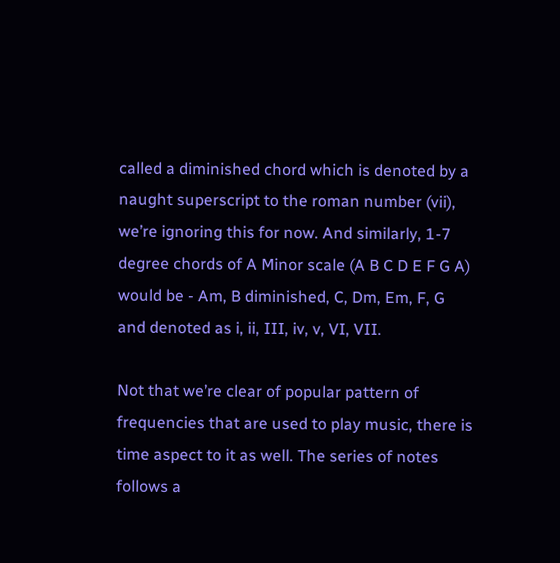called a diminished chord which is denoted by a naught superscript to the roman number (vii), we’re ignoring this for now. And similarly, 1-7 degree chords of A Minor scale (A B C D E F G A) would be - Am, B diminished, C, Dm, Em, F, G and denoted as i, ii, III, iv, v, VI, VII.

Not that we’re clear of popular pattern of frequencies that are used to play music, there is time aspect to it as well. The series of notes follows a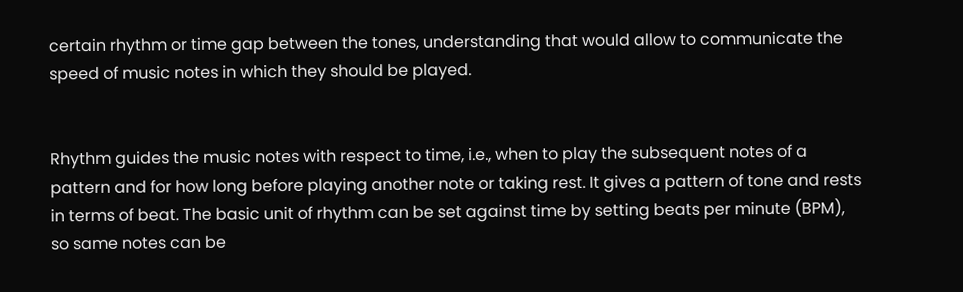certain rhythm or time gap between the tones, understanding that would allow to communicate the speed of music notes in which they should be played.


Rhythm guides the music notes with respect to time, i.e., when to play the subsequent notes of a pattern and for how long before playing another note or taking rest. It gives a pattern of tone and rests in terms of beat. The basic unit of rhythm can be set against time by setting beats per minute (BPM), so same notes can be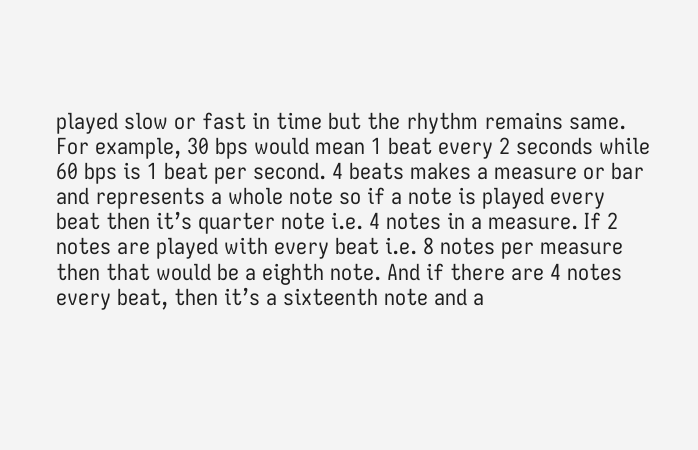played slow or fast in time but the rhythm remains same. For example, 30 bps would mean 1 beat every 2 seconds while 60 bps is 1 beat per second. 4 beats makes a measure or bar and represents a whole note so if a note is played every beat then it’s quarter note i.e. 4 notes in a measure. If 2 notes are played with every beat i.e. 8 notes per measure then that would be a eighth note. And if there are 4 notes every beat, then it’s a sixteenth note and a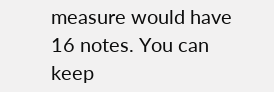measure would have 16 notes. You can keep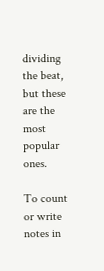dividing the beat, but these are the most popular ones.

To count or write notes in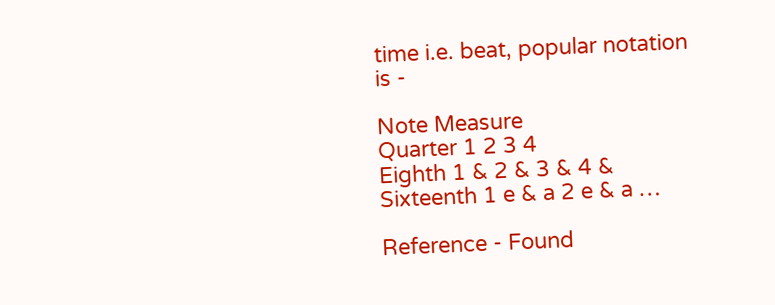time i.e. beat, popular notation is -

Note Measure
Quarter 1 2 3 4
Eighth 1 & 2 & 3 & 4 &
Sixteenth 1 e & a 2 e & a …

Reference - Found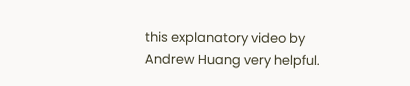this explanatory video by Andrew Huang very helpful.